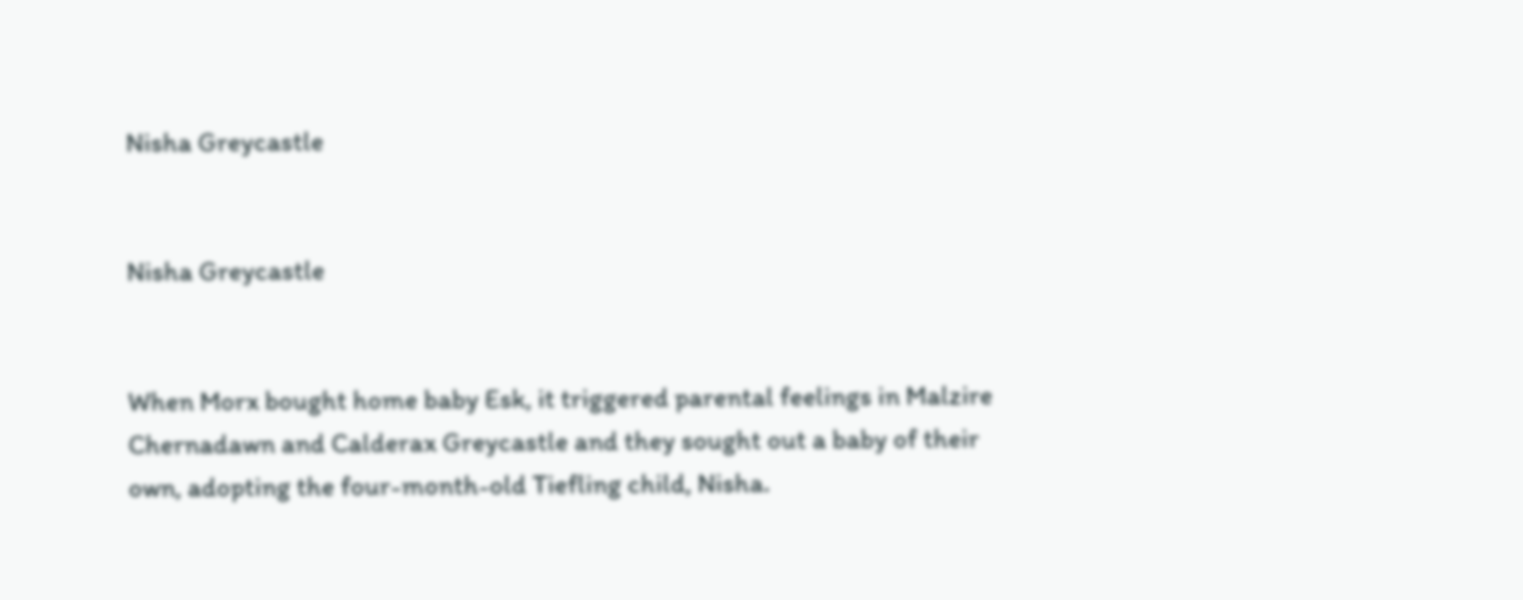Nisha Greycastle


Nisha Greycastle


When Morx bought home baby Esk, it triggered parental feelings in Malzire Chernadawn and Calderax Greycastle and they sought out a baby of their own, adopting the four-month-old Tiefling child, Nisha.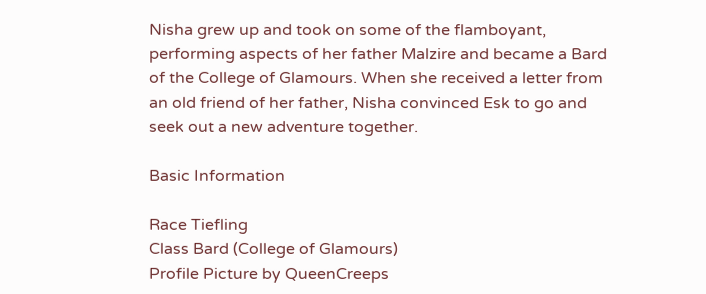Nisha grew up and took on some of the flamboyant, performing aspects of her father Malzire and became a Bard of the College of Glamours. When she received a letter from an old friend of her father, Nisha convinced Esk to go and seek out a new adventure together.

Basic Information

Race Tiefling
Class Bard (College of Glamours)
Profile Picture by QueenCreeps